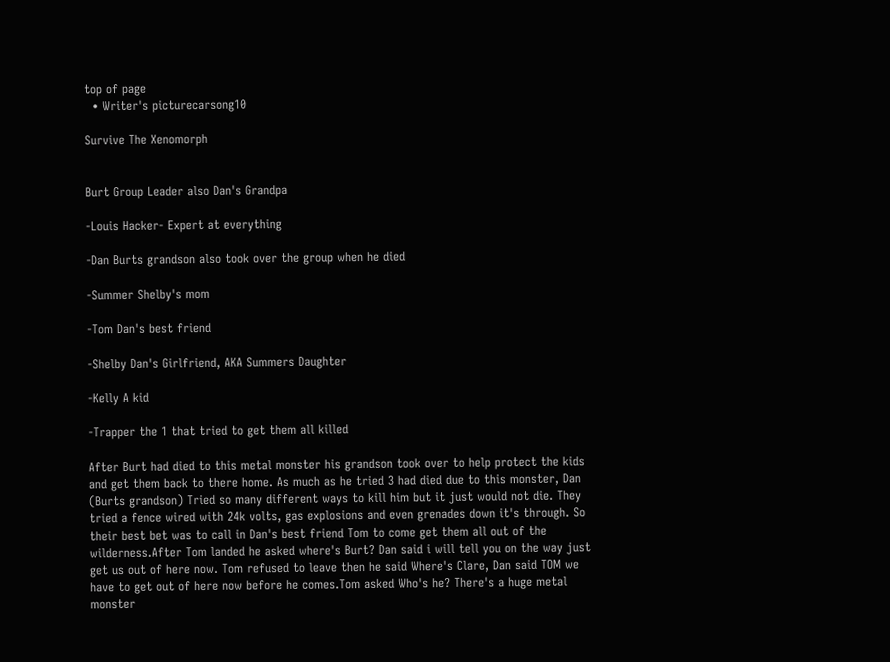top of page
  • Writer's picturecarsong10

Survive The Xenomorph


Burt Group Leader also Dan's Grandpa

-Louis Hacker- Expert at everything

-Dan Burts grandson also took over the group when he died

-Summer Shelby's mom

-Tom Dan's best friend

-Shelby Dan's Girlfriend, AKA Summers Daughter

-Kelly A kid

-Trapper the 1 that tried to get them all killed

After Burt had died to this metal monster his grandson took over to help protect the kids and get them back to there home. As much as he tried 3 had died due to this monster, Dan (Burts grandson) Tried so many different ways to kill him but it just would not die. They tried a fence wired with 24k volts, gas explosions and even grenades down it's through. So their best bet was to call in Dan's best friend Tom to come get them all out of the wilderness.After Tom landed he asked where's Burt? Dan said i will tell you on the way just get us out of here now. Tom refused to leave then he said Where's Clare, Dan said TOM we have to get out of here now before he comes.Tom asked Who's he? There's a huge metal monster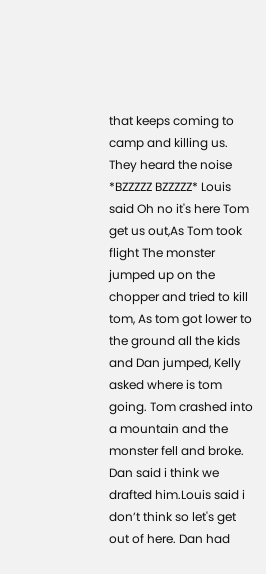that keeps coming to camp and killing us. They heard the noise *BZZZZZ BZZZZZ* Louis said Oh no it's here Tom get us out,As Tom took flight The monster jumped up on the chopper and tried to kill tom, As tom got lower to the ground all the kids and Dan jumped, Kelly asked where is tom going. Tom crashed into a mountain and the monster fell and broke. Dan said i think we drafted him.Louis said i don’t think so let's get out of here. Dan had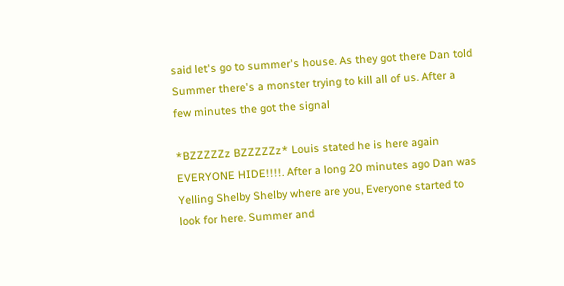said let's go to summer's house. As they got there Dan told Summer there's a monster trying to kill all of us. After a few minutes the got the signal

*BZZZZZz BZZZZZz* Louis stated he is here again EVERYONE HIDE!!!!. After a long 20 minutes ago Dan was Yelling Shelby Shelby where are you, Everyone started to look for here. Summer and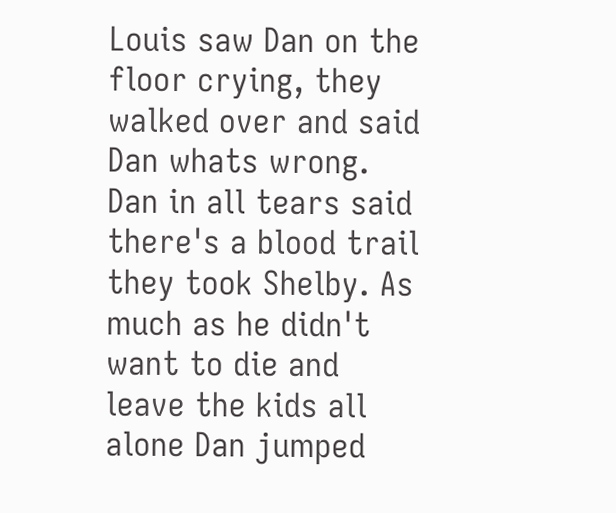Louis saw Dan on the floor crying, they walked over and said Dan whats wrong. Dan in all tears said there's a blood trail they took Shelby. As much as he didn't want to die and leave the kids all alone Dan jumped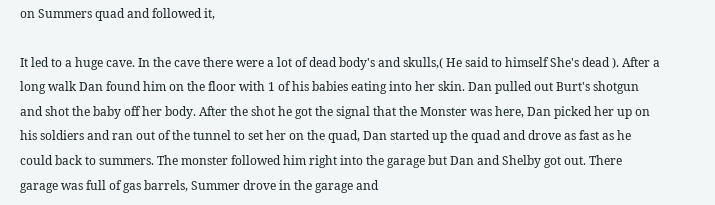on Summers quad and followed it,

It led to a huge cave. In the cave there were a lot of dead body's and skulls,( He said to himself She's dead ). After a long walk Dan found him on the floor with 1 of his babies eating into her skin. Dan pulled out Burt's shotgun and shot the baby off her body. After the shot he got the signal that the Monster was here, Dan picked her up on his soldiers and ran out of the tunnel to set her on the quad, Dan started up the quad and drove as fast as he could back to summers. The monster followed him right into the garage but Dan and Shelby got out. There garage was full of gas barrels, Summer drove in the garage and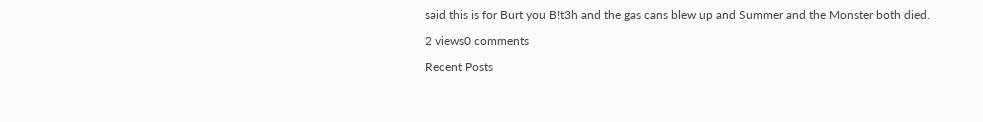said this is for Burt you B!t3h and the gas cans blew up and Summer and the Monster both died.

2 views0 comments

Recent Posts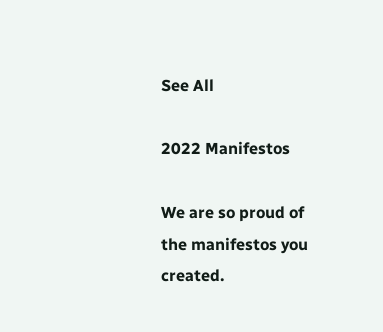See All

2022 Manifestos

We are so proud of the manifestos you created.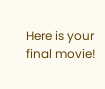Here is your final movie!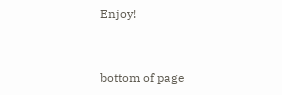Enjoy!


bottom of page